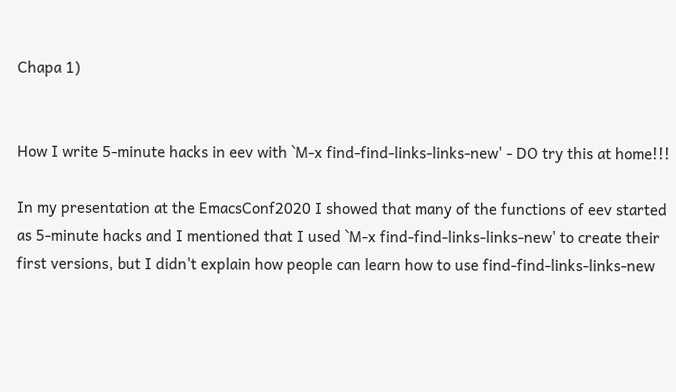Chapa 1)


How I write 5-minute hacks in eev with `M-x find-find-links-links-new' - DO try this at home!!!

In my presentation at the EmacsConf2020 I showed that many of the functions of eev started as 5-minute hacks and I mentioned that I used `M-x find-find-links-links-new' to create their first versions, but I didn't explain how people can learn how to use find-find-links-links-new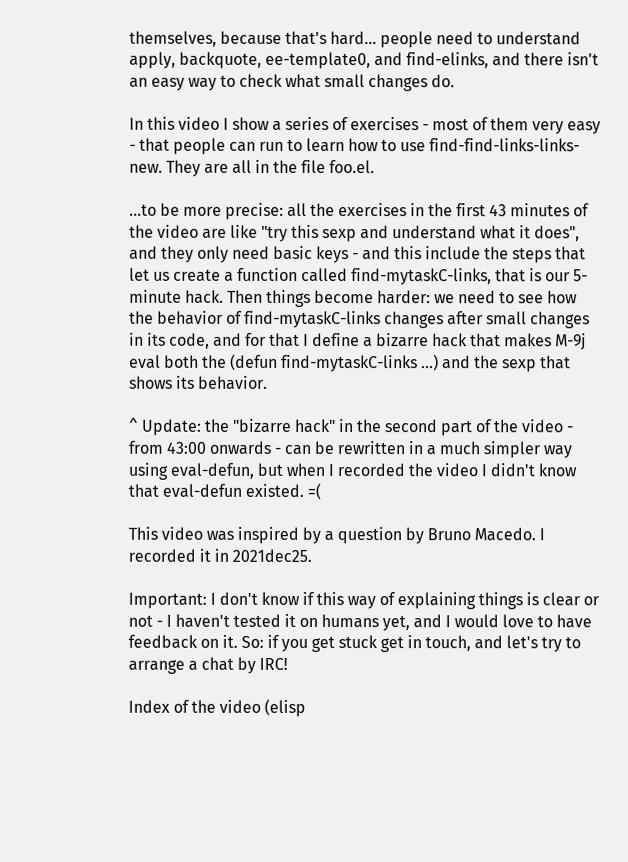themselves, because that's hard... people need to understand apply, backquote, ee-template0, and find-elinks, and there isn't an easy way to check what small changes do.

In this video I show a series of exercises - most of them very easy - that people can run to learn how to use find-find-links-links-new. They are all in the file foo.el.

...to be more precise: all the exercises in the first 43 minutes of the video are like "try this sexp and understand what it does", and they only need basic keys - and this include the steps that let us create a function called find-mytaskC-links, that is our 5-minute hack. Then things become harder: we need to see how the behavior of find-mytaskC-links changes after small changes in its code, and for that I define a bizarre hack that makes M-9j eval both the (defun find-mytaskC-links ...) and the sexp that shows its behavior.

^ Update: the "bizarre hack" in the second part of the video - from 43:00 onwards - can be rewritten in a much simpler way using eval-defun, but when I recorded the video I didn't know that eval-defun existed. =(

This video was inspired by a question by Bruno Macedo. I recorded it in 2021dec25.

Important: I don't know if this way of explaining things is clear or not - I haven't tested it on humans yet, and I would love to have feedback on it. So: if you get stuck get in touch, and let's try to arrange a chat by IRC!

Index of the video (elisp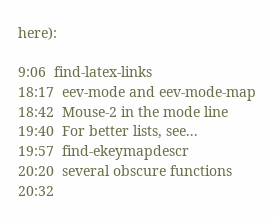here):

9:06  find-latex-links
18:17  eev-mode and eev-mode-map
18:42  Mouse-2 in the mode line
19:40  For better lists, see...
19:57  find-ekeymapdescr
20:20  several obscure functions
20:32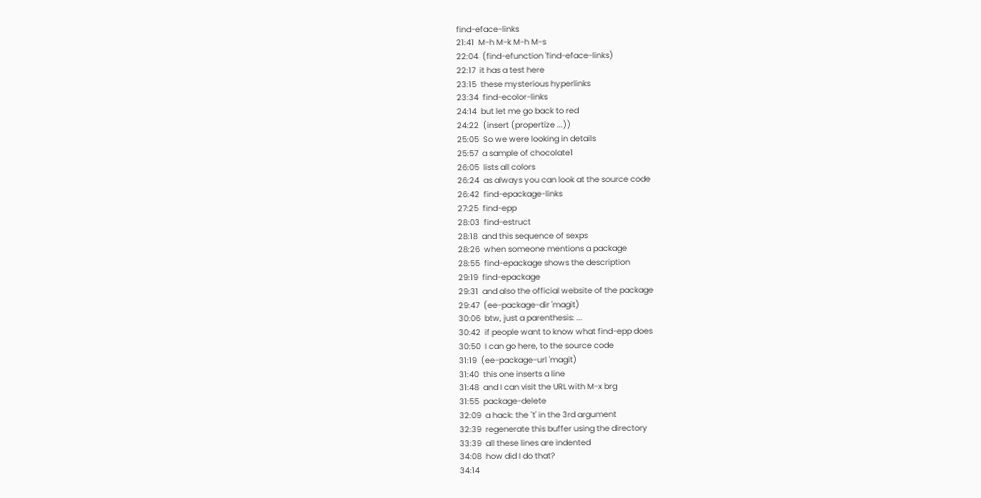find-eface-links
21:41  M-h M-k M-h M-s
22:04  (find-efunction 'find-eface-links)
22:17  it has a test here
23:15  these mysterious hyperlinks
23:34  find-ecolor-links
24:14  but let me go back to red
24:22  (insert (propertize ...))
25:05  So we were looking in details
25:57  a sample of chocolate1
26:05  lists all colors
26:24  as always you can look at the source code
26:42  find-epackage-links
27:25  find-epp
28:03  find-estruct
28:18  and this sequence of sexps
28:26  when someone mentions a package
28:55  find-epackage shows the description
29:19  find-epackage
29:31  and also the official website of the package
29:47  (ee-package-dir 'magit)
30:06  btw, just a parenthesis: ...
30:42  if people want to know what find-epp does
30:50  I can go here, to the source code
31:19  (ee-package-url 'magit)
31:40  this one inserts a line
31:48  and I can visit the URL with M-x brg
31:55  package-delete
32:09  a hack: the `t' in the 3rd argument
32:39  regenerate this buffer using the directory
33:39  all these lines are indented
34:08  how did I do that?
34:14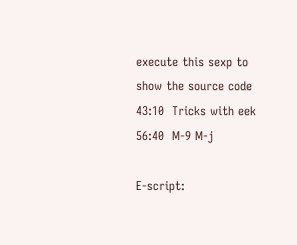execute this sexp to show the source code
43:10  Tricks with eek
56:40  M-9 M-j

E-script: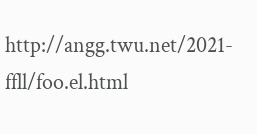http://angg.twu.net/2021-ffll/foo.el.html